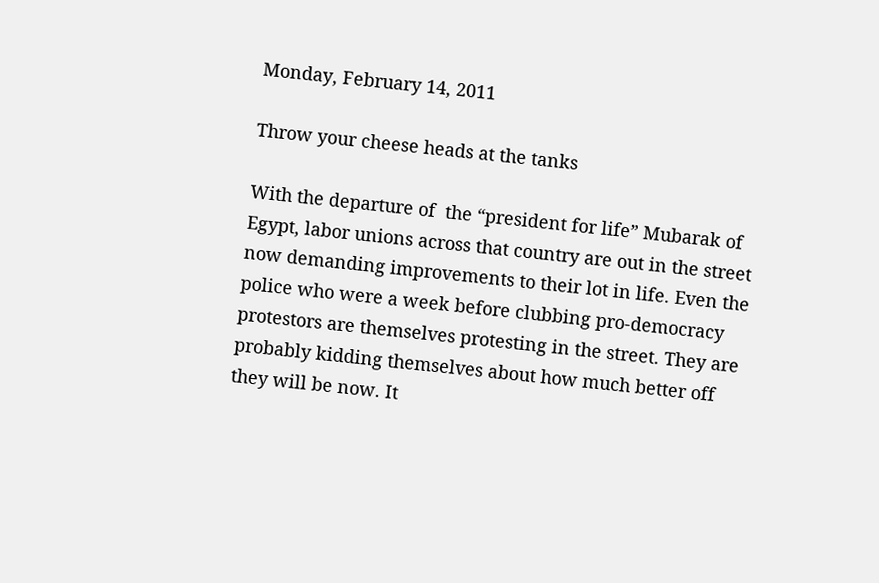Monday, February 14, 2011

Throw your cheese heads at the tanks

With the departure of  the “president for life” Mubarak of Egypt, labor unions across that country are out in the street now demanding improvements to their lot in life. Even the police who were a week before clubbing pro-democracy protestors are themselves protesting in the street. They are probably kidding themselves about how much better off they will be now. It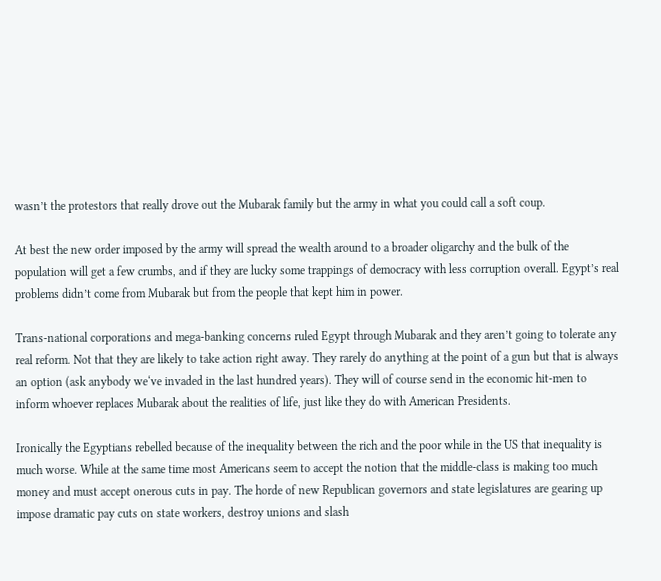wasn’t the protestors that really drove out the Mubarak family but the army in what you could call a soft coup.

At best the new order imposed by the army will spread the wealth around to a broader oligarchy and the bulk of the population will get a few crumbs, and if they are lucky some trappings of democracy with less corruption overall. Egypt’s real problems didn’t come from Mubarak but from the people that kept him in power.

Trans-national corporations and mega-banking concerns ruled Egypt through Mubarak and they aren’t going to tolerate any real reform. Not that they are likely to take action right away. They rarely do anything at the point of a gun but that is always an option (ask anybody we‘ve invaded in the last hundred years). They will of course send in the economic hit-men to inform whoever replaces Mubarak about the realities of life, just like they do with American Presidents.

Ironically the Egyptians rebelled because of the inequality between the rich and the poor while in the US that inequality is much worse. While at the same time most Americans seem to accept the notion that the middle-class is making too much money and must accept onerous cuts in pay. The horde of new Republican governors and state legislatures are gearing up impose dramatic pay cuts on state workers, destroy unions and slash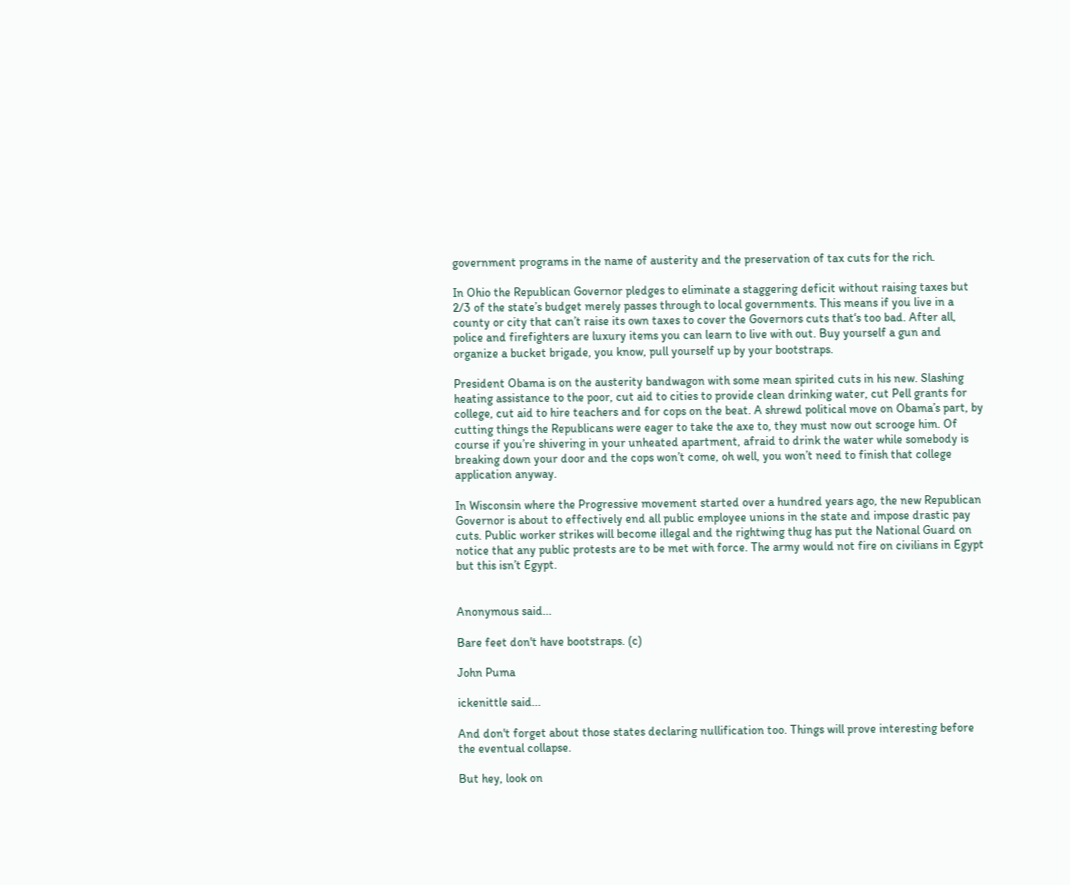government programs in the name of austerity and the preservation of tax cuts for the rich.

In Ohio the Republican Governor pledges to eliminate a staggering deficit without raising taxes but 2/3 of the state’s budget merely passes through to local governments. This means if you live in a county or city that can’t raise its own taxes to cover the Governors cuts that‘s too bad. After all, police and firefighters are luxury items you can learn to live with out. Buy yourself a gun and organize a bucket brigade, you know, pull yourself up by your bootstraps.

President Obama is on the austerity bandwagon with some mean spirited cuts in his new. Slashing heating assistance to the poor, cut aid to cities to provide clean drinking water, cut Pell grants for college, cut aid to hire teachers and for cops on the beat. A shrewd political move on Obama’s part, by cutting things the Republicans were eager to take the axe to, they must now out scrooge him. Of course if you’re shivering in your unheated apartment, afraid to drink the water while somebody is breaking down your door and the cops won’t come, oh well, you won’t need to finish that college application anyway.

In Wisconsin where the Progressive movement started over a hundred years ago, the new Republican Governor is about to effectively end all public employee unions in the state and impose drastic pay cuts. Public worker strikes will become illegal and the rightwing thug has put the National Guard on notice that any public protests are to be met with force. The army would not fire on civilians in Egypt but this isn’t Egypt.


Anonymous said...

Bare feet don't have bootstraps. (c)

John Puma

ickenittle said...

And don't forget about those states declaring nullification too. Things will prove interesting before the eventual collapse.

But hey, look on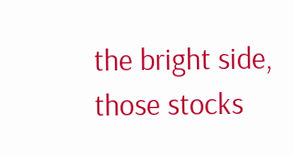the bright side, those stocks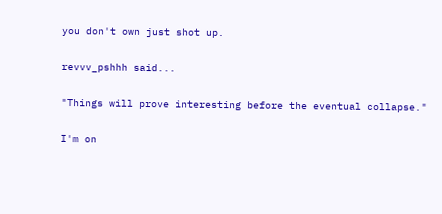you don't own just shot up.

revvv_pshhh said...

"Things will prove interesting before the eventual collapse."

I'm on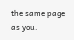the same page as you.